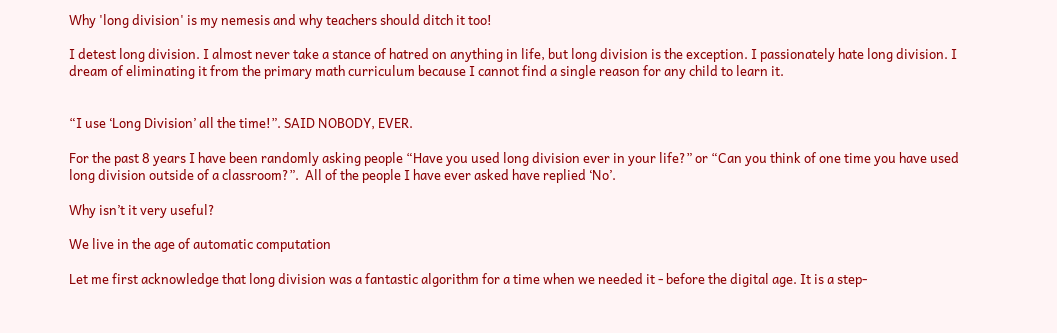Why 'long division' is my nemesis and why teachers should ditch it too!

I detest long division. I almost never take a stance of hatred on anything in life, but long division is the exception. I passionately hate long division. I dream of eliminating it from the primary math curriculum because I cannot find a single reason for any child to learn it.


“I use ‘Long Division’ all the time!”. SAID NOBODY, EVER.

For the past 8 years I have been randomly asking people “Have you used long division ever in your life?” or “Can you think of one time you have used long division outside of a classroom?”.  All of the people I have ever asked have replied ‘No’.

Why isn’t it very useful?

We live in the age of automatic computation

Let me first acknowledge that long division was a fantastic algorithm for a time when we needed it - before the digital age. It is a step-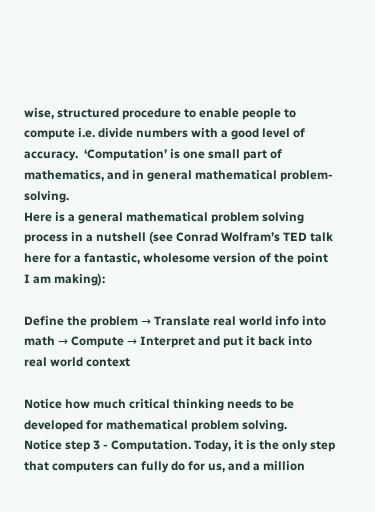wise, structured procedure to enable people to compute i.e. divide numbers with a good level of accuracy.  ‘Computation’ is one small part of mathematics, and in general mathematical problem-solving.
Here is a general mathematical problem solving process in a nutshell (see Conrad Wolfram’s TED talk here for a fantastic, wholesome version of the point I am making):

Define the problem → Translate real world info into math → Compute → Interpret and put it back into real world context

Notice how much critical thinking needs to be developed for mathematical problem solving.
Notice step 3 - Computation. Today, it is the only step that computers can fully do for us, and a million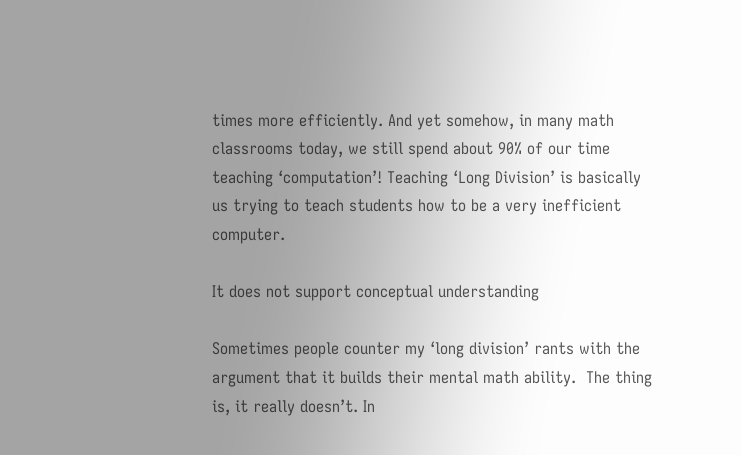times more efficiently. And yet somehow, in many math classrooms today, we still spend about 90% of our time teaching ‘computation’! Teaching ‘Long Division’ is basically us trying to teach students how to be a very inefficient computer.

It does not support conceptual understanding

Sometimes people counter my ‘long division’ rants with the argument that it builds their mental math ability.  The thing is, it really doesn’t. In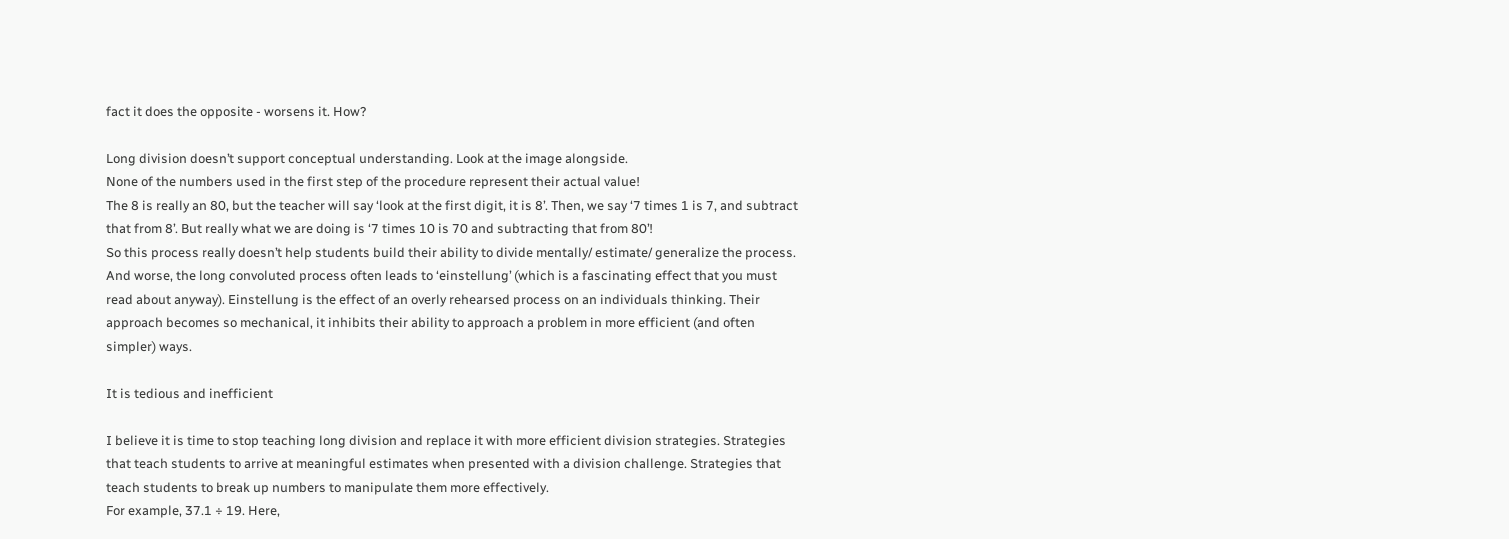fact it does the opposite - worsens it. How?

Long division doesn’t support conceptual understanding. Look at the image alongside.
None of the numbers used in the first step of the procedure represent their actual value!
The 8 is really an 80, but the teacher will say ‘look at the first digit, it is 8’. Then, we say ‘7 times 1 is 7, and subtract that from 8’. But really what we are doing is ‘7 times 10 is 70 and subtracting that from 80’!
So this process really doesn’t help students build their ability to divide mentally/ estimate/ generalize the process.  And worse, the long convoluted process often leads to ‘einstellung’ (which is a fascinating effect that you must read about anyway). Einstellung is the effect of an overly rehearsed process on an individuals thinking. Their approach becomes so mechanical, it inhibits their ability to approach a problem in more efficient (and often simpler) ways.

It is tedious and inefficient

I believe it is time to stop teaching long division and replace it with more efficient division strategies. Strategies that teach students to arrive at meaningful estimates when presented with a division challenge. Strategies that teach students to break up numbers to manipulate them more effectively.
For example, 37.1 ÷ 19. Here,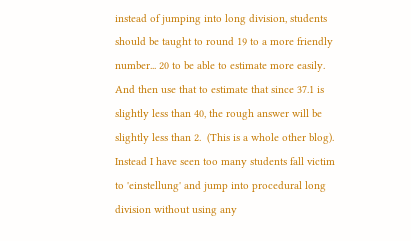instead of jumping into long division, students should be taught to round 19 to a more friendly number... 20 to be able to estimate more easily. And then use that to estimate that since 37.1 is slightly less than 40, the rough answer will be slightly less than 2.  (This is a whole other blog). Instead I have seen too many students fall victim to 'einstellung' and jump into procedural long division without using any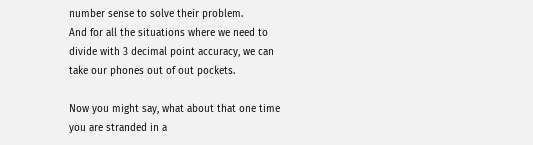number sense to solve their problem.
And for all the situations where we need to divide with 3 decimal point accuracy, we can take our phones out of out pockets.

Now you might say, what about that one time you are stranded in a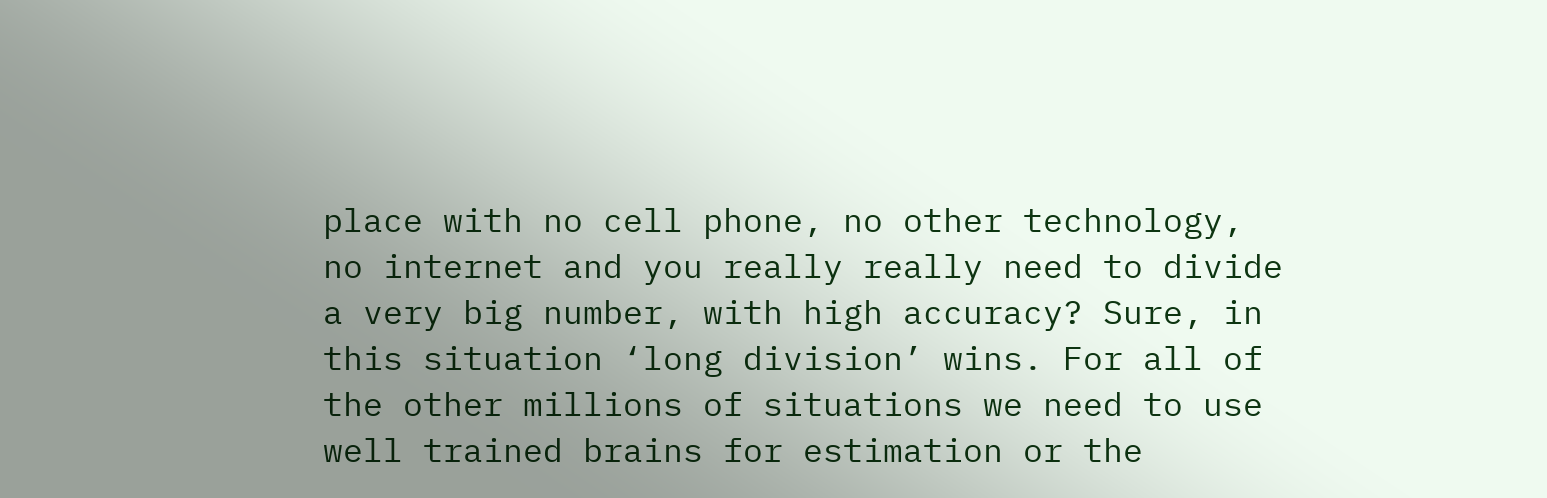place with no cell phone, no other technology, no internet and you really really need to divide a very big number, with high accuracy? Sure, in this situation ‘long division’ wins. For all of the other millions of situations we need to use well trained brains for estimation or the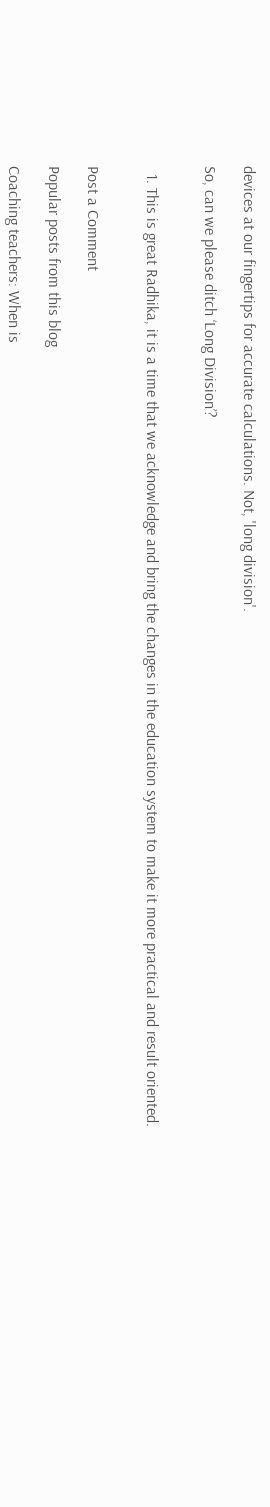devices at our fingertips for accurate calculations. Not, 'long division'.

So, can we please ditch ‘Long Division’?


  1. This is great Radhika, it is a time that we acknowledge and bring the changes in the education system to make it more practical and result oriented.


Post a Comment

Popular posts from this blog

Coaching teachers: When is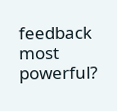feedback most powerful?